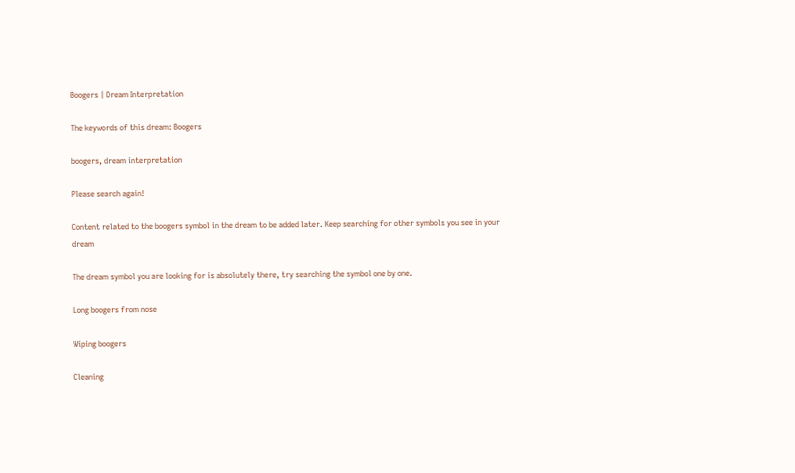Boogers | Dream Interpretation

The keywords of this dream: Boogers

boogers, dream interpretation

Please search again!

Content related to the boogers symbol in the dream to be added later. Keep searching for other symbols you see in your dream

The dream symbol you are looking for is absolutely there, try searching the symbol one by one.

Long boogers from nose

Wiping boogers

Cleaning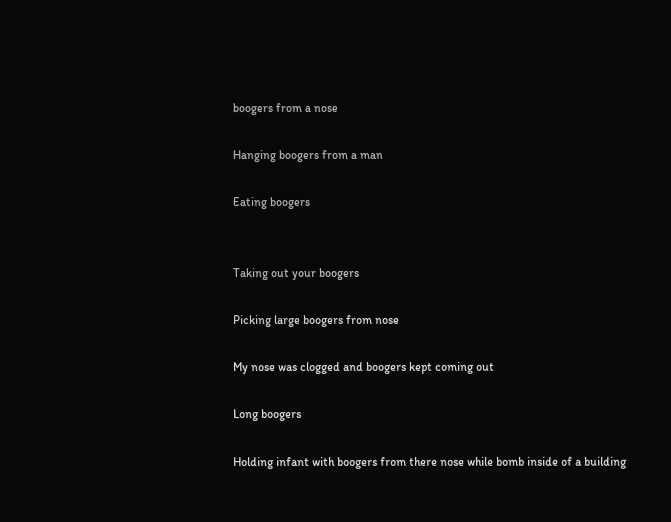boogers from a nose

Hanging boogers from a man

Eating boogers


Taking out your boogers

Picking large boogers from nose

My nose was clogged and boogers kept coming out

Long boogers

Holding infant with boogers from there nose while bomb inside of a building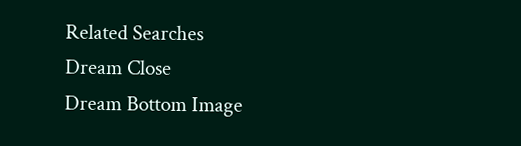Related Searches
Dream Close
Dream Bottom Image